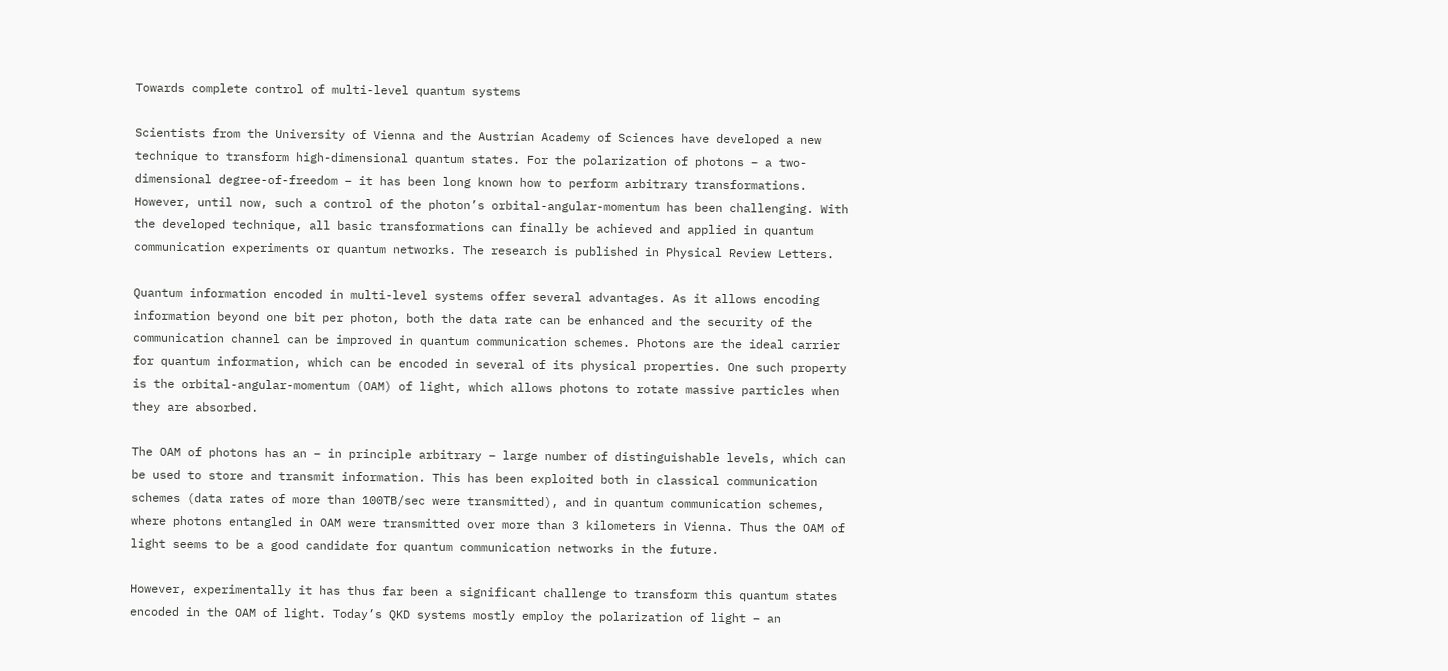Towards complete control of multi-level quantum systems

Scientists from the University of Vienna and the Austrian Academy of Sciences have developed a new technique to transform high-dimensional quantum states. For the polarization of photons – a two-dimensional degree-of-freedom – it has been long known how to perform arbitrary transformations. However, until now, such a control of the photon’s orbital-angular-momentum has been challenging. With the developed technique, all basic transformations can finally be achieved and applied in quantum communication experiments or quantum networks. The research is published in Physical Review Letters.

Quantum information encoded in multi-level systems offer several advantages. As it allows encoding information beyond one bit per photon, both the data rate can be enhanced and the security of the communication channel can be improved in quantum communication schemes. Photons are the ideal carrier for quantum information, which can be encoded in several of its physical properties. One such property is the orbital-angular-momentum (OAM) of light, which allows photons to rotate massive particles when they are absorbed.

The OAM of photons has an – in principle arbitrary – large number of distinguishable levels, which can be used to store and transmit information. This has been exploited both in classical communication schemes (data rates of more than 100TB/sec were transmitted), and in quantum communication schemes, where photons entangled in OAM were transmitted over more than 3 kilometers in Vienna. Thus the OAM of light seems to be a good candidate for quantum communication networks in the future.

However, experimentally it has thus far been a significant challenge to transform this quantum states encoded in the OAM of light. Today’s QKD systems mostly employ the polarization of light – an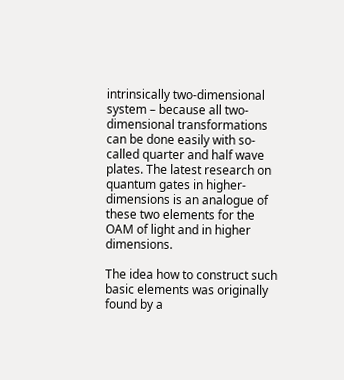intrinsically two-dimensional system – because all two-dimensional transformations can be done easily with so-called quarter and half wave plates. The latest research on quantum gates in higher-dimensions is an analogue of these two elements for the OAM of light and in higher dimensions.

The idea how to construct such basic elements was originally found by a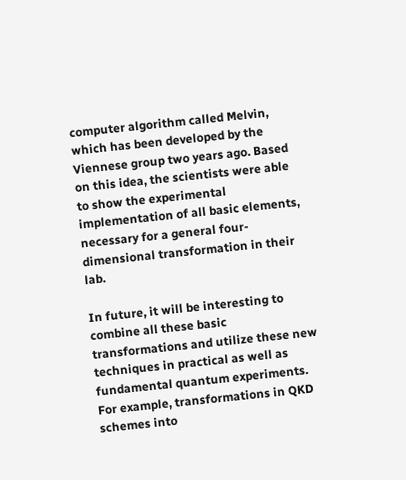computer algorithm called Melvin, which has been developed by the Viennese group two years ago. Based on this idea, the scientists were able to show the experimental implementation of all basic elements, necessary for a general four-dimensional transformation in their lab.

In future, it will be interesting to combine all these basic transformations and utilize these new techniques in practical as well as fundamental quantum experiments. For example, transformations in QKD schemes into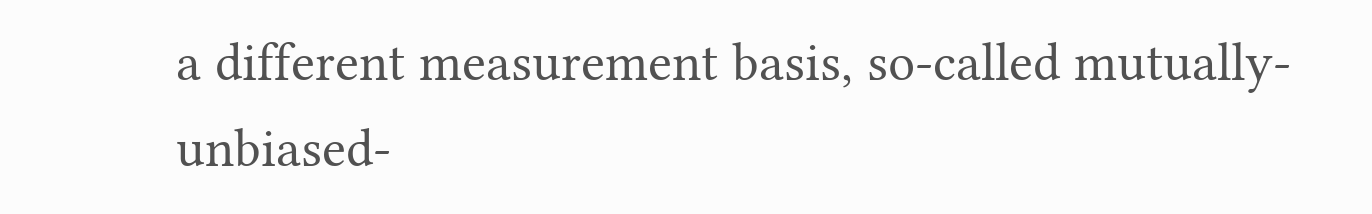a different measurement basis, so-called mutually-unbiased-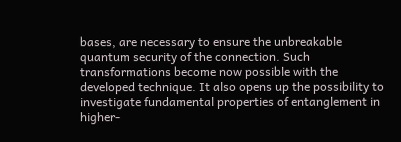bases, are necessary to ensure the unbreakable quantum security of the connection. Such transformations become now possible with the developed technique. It also opens up the possibility to investigate fundamental properties of entanglement in higher-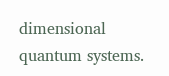dimensional quantum systems.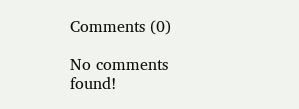Comments (0)

No comments found!